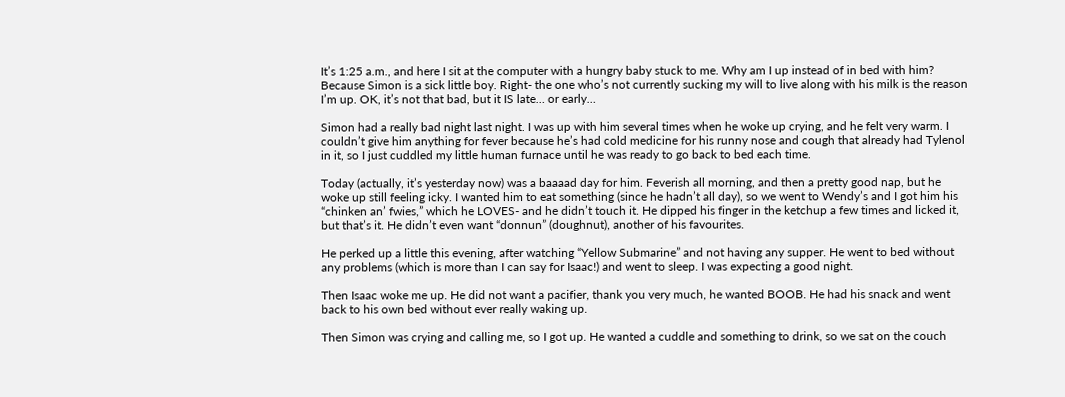It’s 1:25 a.m., and here I sit at the computer with a hungry baby stuck to me. Why am I up instead of in bed with him? Because Simon is a sick little boy. Right- the one who’s not currently sucking my will to live along with his milk is the reason I’m up. OK, it’s not that bad, but it IS late… or early…

Simon had a really bad night last night. I was up with him several times when he woke up crying, and he felt very warm. I couldn’t give him anything for fever because he’s had cold medicine for his runny nose and cough that already had Tylenol in it, so I just cuddled my little human furnace until he was ready to go back to bed each time.

Today (actually, it’s yesterday now) was a baaaad day for him. Feverish all morning, and then a pretty good nap, but he woke up still feeling icky. I wanted him to eat something (since he hadn’t all day), so we went to Wendy’s and I got him his “chinken an’ fwies,” which he LOVES- and he didn’t touch it. He dipped his finger in the ketchup a few times and licked it, but that’s it. He didn’t even want “donnun” (doughnut), another of his favourites.

He perked up a little this evening, after watching “Yellow Submarine” and not having any supper. He went to bed without any problems (which is more than I can say for Isaac!) and went to sleep. I was expecting a good night.

Then Isaac woke me up. He did not want a pacifier, thank you very much, he wanted BOOB. He had his snack and went back to his own bed without ever really waking up.

Then Simon was crying and calling me, so I got up. He wanted a cuddle and something to drink, so we sat on the couch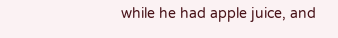while he had apple juice, and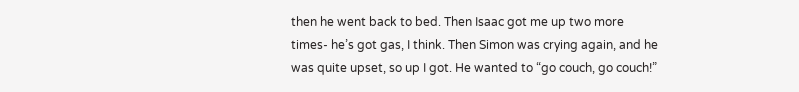then he went back to bed. Then Isaac got me up two more times- he’s got gas, I think. Then Simon was crying again, and he was quite upset, so up I got. He wanted to “go couch, go couch!”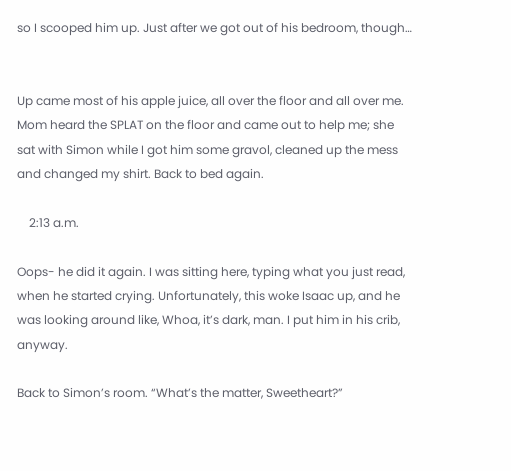so I scooped him up. Just after we got out of his bedroom, though…


Up came most of his apple juice, all over the floor and all over me. Mom heard the SPLAT on the floor and came out to help me; she sat with Simon while I got him some gravol, cleaned up the mess and changed my shirt. Back to bed again.

    2:13 a.m.

Oops- he did it again. I was sitting here, typing what you just read, when he started crying. Unfortunately, this woke Isaac up, and he was looking around like, Whoa, it’s dark, man. I put him in his crib, anyway.

Back to Simon’s room. “What’s the matter, Sweetheart?”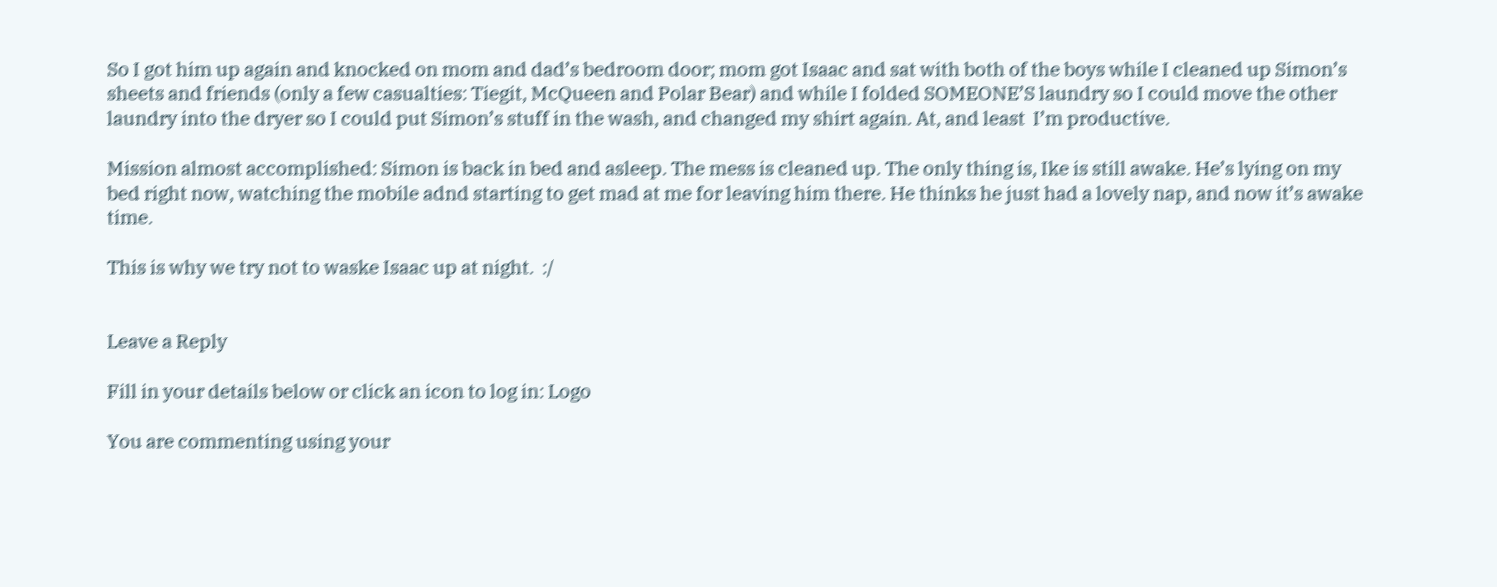So I got him up again and knocked on mom and dad’s bedroom door; mom got Isaac and sat with both of the boys while I cleaned up Simon’s sheets and friends (only a few casualties: Tiegit, McQueen and Polar Bear) and while I folded SOMEONE’S laundry so I could move the other laundry into the dryer so I could put Simon’s stuff in the wash, and changed my shirt again. At, and least  I’m productive.

Mission almost accomplished: Simon is back in bed and asleep. The mess is cleaned up. The only thing is, Ike is still awake. He’s lying on my bed right now, watching the mobile adnd starting to get mad at me for leaving him there. He thinks he just had a lovely nap, and now it’s awake time.

This is why we try not to waske Isaac up at night.  :/


Leave a Reply

Fill in your details below or click an icon to log in: Logo

You are commenting using your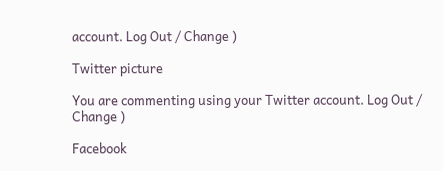account. Log Out / Change )

Twitter picture

You are commenting using your Twitter account. Log Out / Change )

Facebook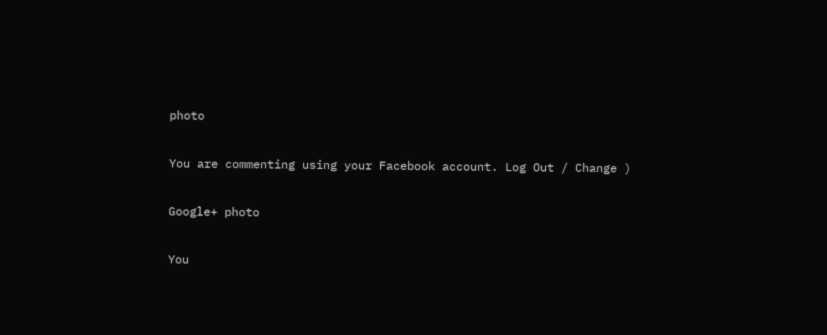photo

You are commenting using your Facebook account. Log Out / Change )

Google+ photo

You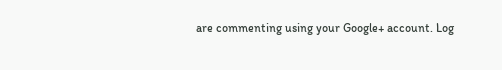are commenting using your Google+ account. Log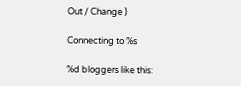Out / Change )

Connecting to %s

%d bloggers like this: